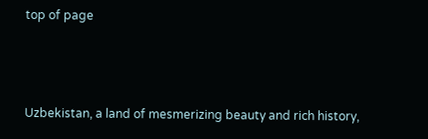top of page



Uzbekistan, a land of mesmerizing beauty and rich history,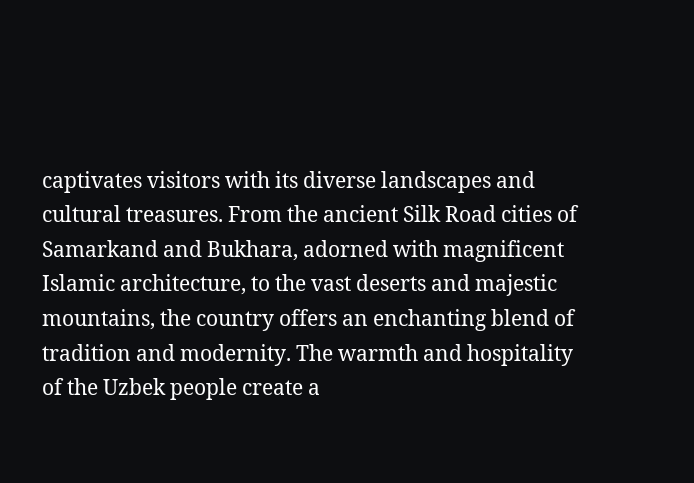captivates visitors with its diverse landscapes and cultural treasures. From the ancient Silk Road cities of Samarkand and Bukhara, adorned with magnificent Islamic architecture, to the vast deserts and majestic mountains, the country offers an enchanting blend of tradition and modernity. The warmth and hospitality of the Uzbek people create a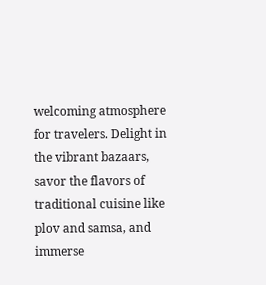welcoming atmosphere for travelers. Delight in the vibrant bazaars, savor the flavors of traditional cuisine like plov and samsa, and immerse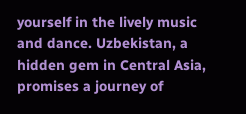yourself in the lively music and dance. Uzbekistan, a hidden gem in Central Asia, promises a journey of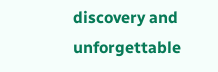discovery and unforgettable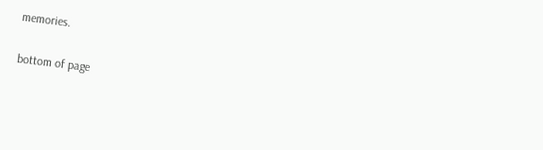memories.

bottom of page